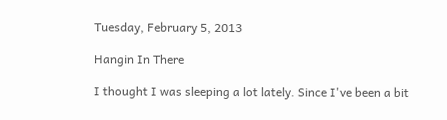Tuesday, February 5, 2013

Hangin In There

I thought I was sleeping a lot lately. Since I've been a bit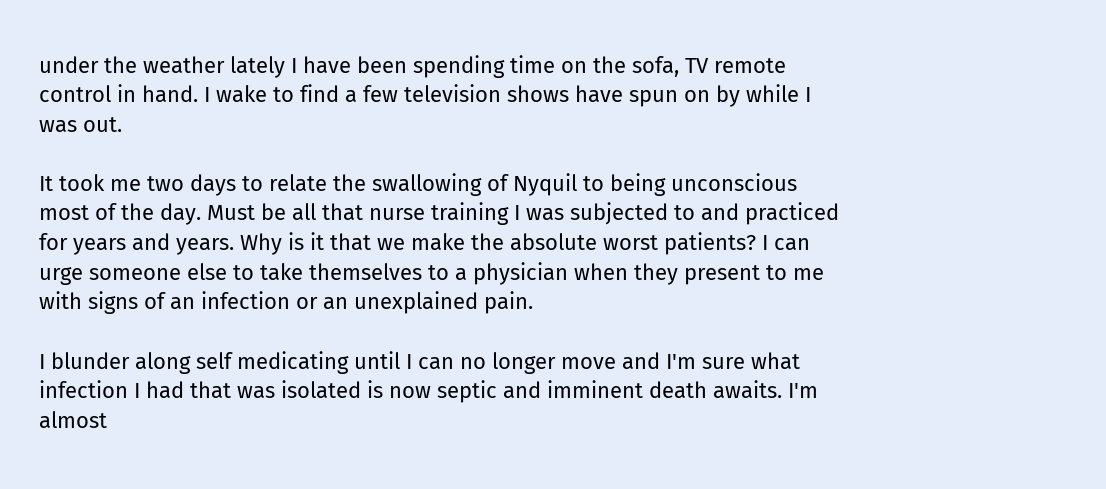under the weather lately I have been spending time on the sofa, TV remote control in hand. I wake to find a few television shows have spun on by while I was out.

It took me two days to relate the swallowing of Nyquil to being unconscious most of the day. Must be all that nurse training I was subjected to and practiced for years and years. Why is it that we make the absolute worst patients? I can urge someone else to take themselves to a physician when they present to me with signs of an infection or an unexplained pain.

I blunder along self medicating until I can no longer move and I'm sure what infection I had that was isolated is now septic and imminent death awaits. I'm almost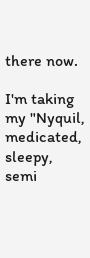there now.

I'm taking my "Nyquil, medicated, sleepy, semi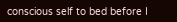conscious self to bed before I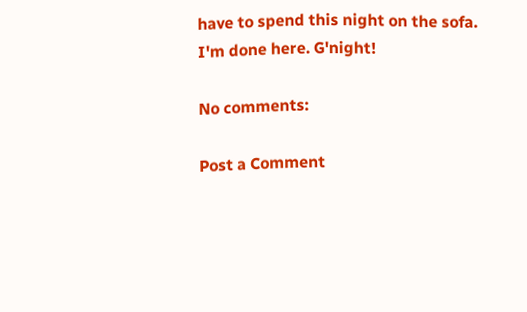have to spend this night on the sofa. I'm done here. G'night!

No comments:

Post a Comment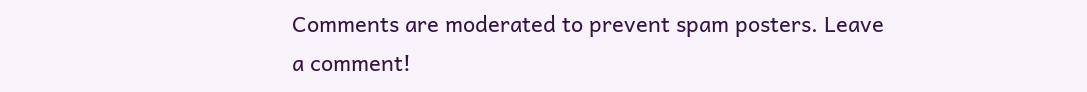Comments are moderated to prevent spam posters. Leave a comment!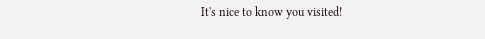It's nice to know you visited!